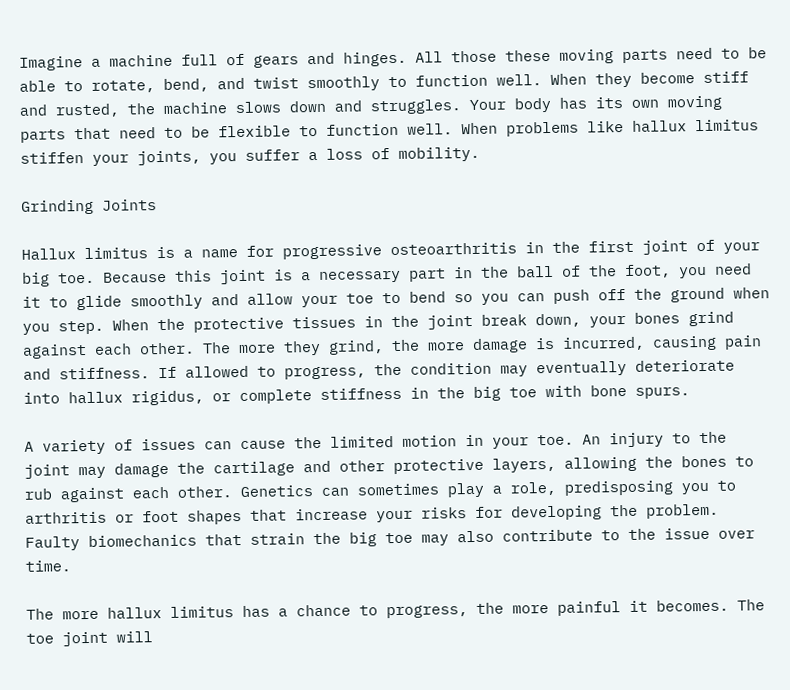Imagine a machine full of gears and hinges. All those these moving parts need to be able to rotate, bend, and twist smoothly to function well. When they become stiff and rusted, the machine slows down and struggles. Your body has its own moving parts that need to be flexible to function well. When problems like hallux limitus stiffen your joints, you suffer a loss of mobility.

Grinding Joints

Hallux limitus is a name for progressive osteoarthritis in the first joint of your big toe. Because this joint is a necessary part in the ball of the foot, you need it to glide smoothly and allow your toe to bend so you can push off the ground when you step. When the protective tissues in the joint break down, your bones grind against each other. The more they grind, the more damage is incurred, causing pain and stiffness. If allowed to progress, the condition may eventually deteriorate into hallux rigidus, or complete stiffness in the big toe with bone spurs.

A variety of issues can cause the limited motion in your toe. An injury to the joint may damage the cartilage and other protective layers, allowing the bones to rub against each other. Genetics can sometimes play a role, predisposing you to arthritis or foot shapes that increase your risks for developing the problem. Faulty biomechanics that strain the big toe may also contribute to the issue over time.

The more hallux limitus has a chance to progress, the more painful it becomes. The toe joint will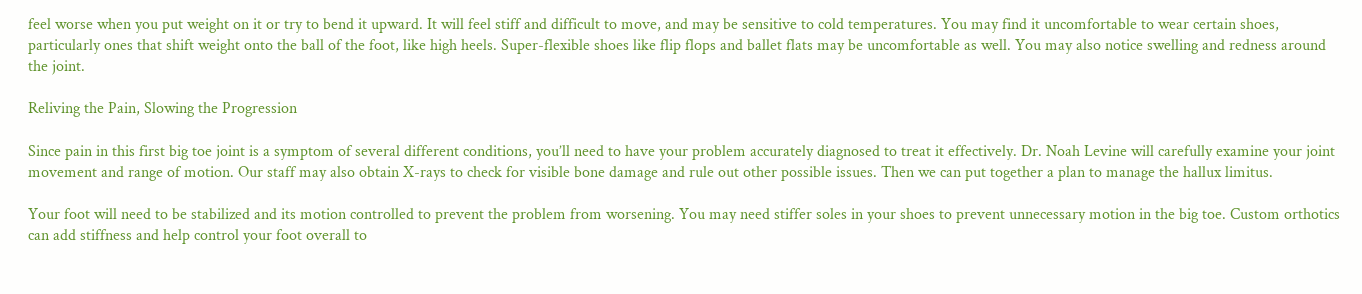feel worse when you put weight on it or try to bend it upward. It will feel stiff and difficult to move, and may be sensitive to cold temperatures. You may find it uncomfortable to wear certain shoes, particularly ones that shift weight onto the ball of the foot, like high heels. Super-flexible shoes like flip flops and ballet flats may be uncomfortable as well. You may also notice swelling and redness around the joint.

Reliving the Pain, Slowing the Progression

Since pain in this first big toe joint is a symptom of several different conditions, you’ll need to have your problem accurately diagnosed to treat it effectively. Dr. Noah Levine will carefully examine your joint movement and range of motion. Our staff may also obtain X-rays to check for visible bone damage and rule out other possible issues. Then we can put together a plan to manage the hallux limitus.

Your foot will need to be stabilized and its motion controlled to prevent the problem from worsening. You may need stiffer soles in your shoes to prevent unnecessary motion in the big toe. Custom orthotics can add stiffness and help control your foot overall to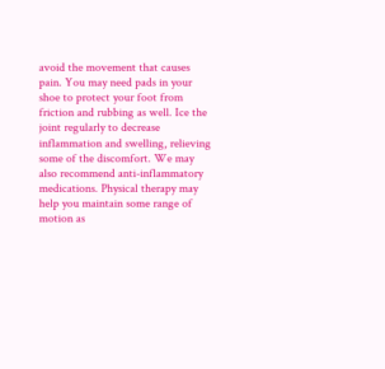avoid the movement that causes pain. You may need pads in your shoe to protect your foot from friction and rubbing as well. Ice the joint regularly to decrease inflammation and swelling, relieving some of the discomfort. We may also recommend anti-inflammatory medications. Physical therapy may help you maintain some range of motion as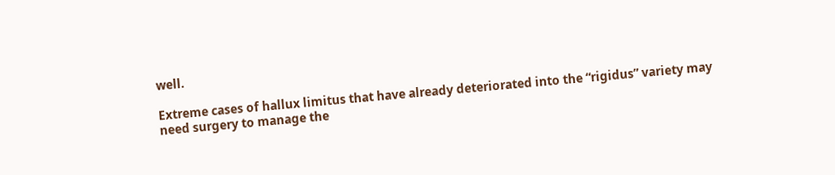well.

Extreme cases of hallux limitus that have already deteriorated into the “rigidus” variety may need surgery to manage the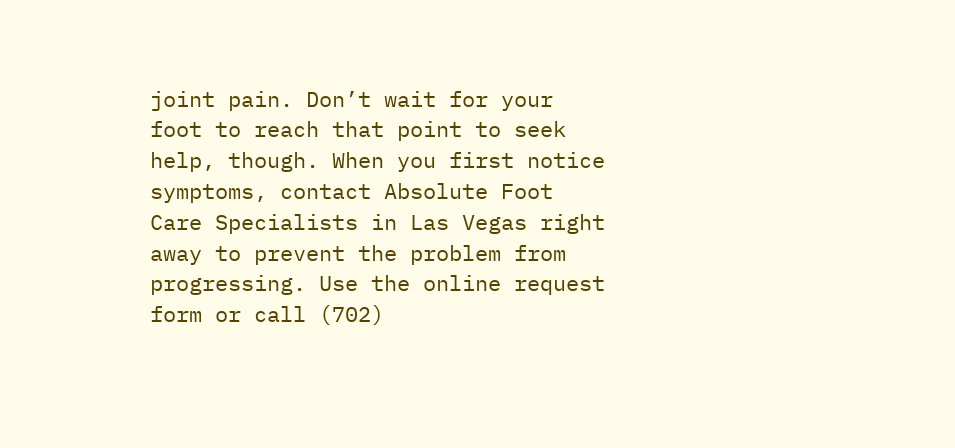joint pain. Don’t wait for your foot to reach that point to seek help, though. When you first notice symptoms, contact Absolute Foot Care Specialists in Las Vegas right away to prevent the problem from progressing. Use the online request form or call (702)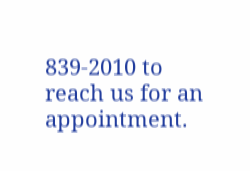839-2010 to reach us for an appointment.